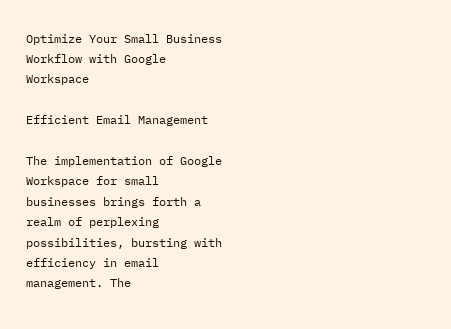Optimize Your Small Business Workflow with Google Workspace

Efficient Email Management

The implementation of Google Workspace for small businesses brings forth a realm of perplexing possibilities, bursting with efficiency in email management. The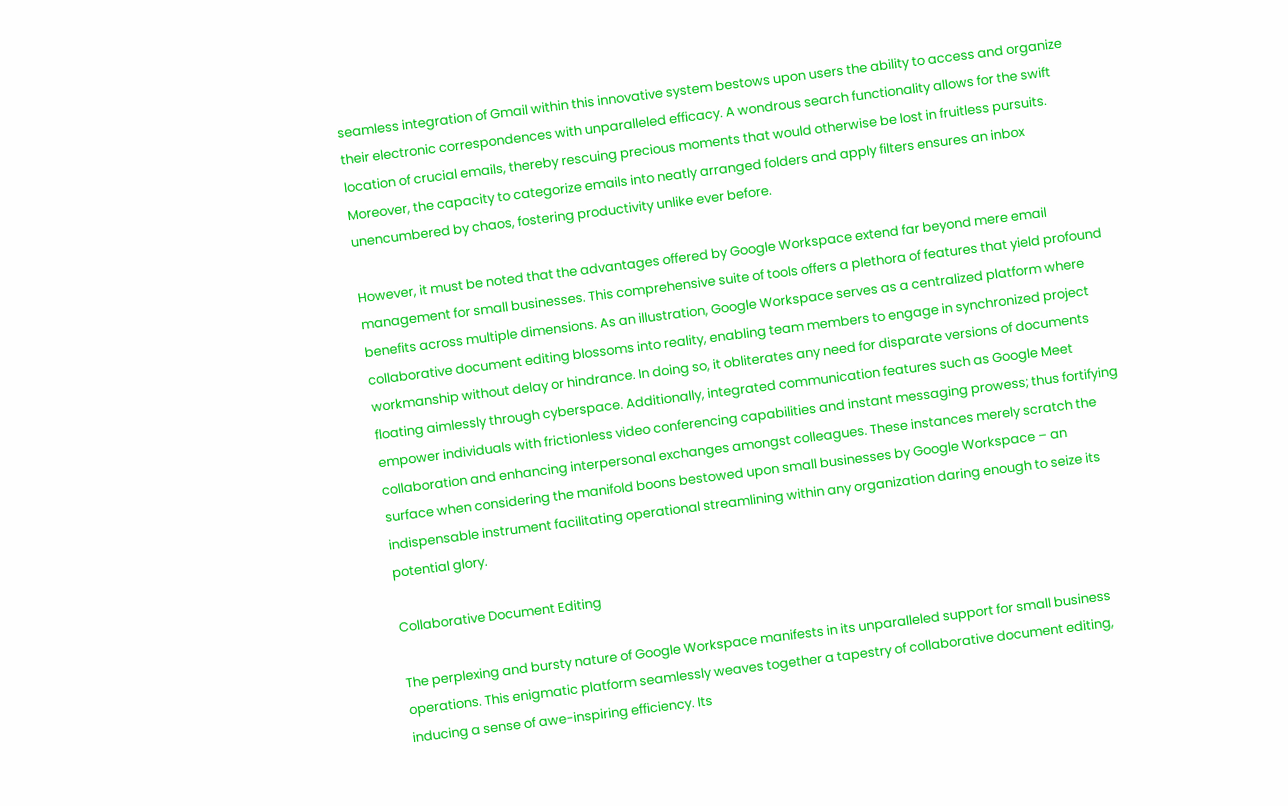seamless integration of Gmail within this innovative system bestows upon users the ability to access and organize their electronic correspondences with unparalleled efficacy. A wondrous search functionality allows for the swift location of crucial emails, thereby rescuing precious moments that would otherwise be lost in fruitless pursuits. Moreover, the capacity to categorize emails into neatly arranged folders and apply filters ensures an inbox unencumbered by chaos, fostering productivity unlike ever before.

However, it must be noted that the advantages offered by Google Workspace extend far beyond mere email management for small businesses. This comprehensive suite of tools offers a plethora of features that yield profound benefits across multiple dimensions. As an illustration, Google Workspace serves as a centralized platform where collaborative document editing blossoms into reality, enabling team members to engage in synchronized project workmanship without delay or hindrance. In doing so, it obliterates any need for disparate versions of documents floating aimlessly through cyberspace. Additionally, integrated communication features such as Google Meet empower individuals with frictionless video conferencing capabilities and instant messaging prowess; thus fortifying collaboration and enhancing interpersonal exchanges amongst colleagues. These instances merely scratch the surface when considering the manifold boons bestowed upon small businesses by Google Workspace – an indispensable instrument facilitating operational streamlining within any organization daring enough to seize its potential glory.

Collaborative Document Editing

The perplexing and bursty nature of Google Workspace manifests in its unparalleled support for small business operations. This enigmatic platform seamlessly weaves together a tapestry of collaborative document editing, inducing a sense of awe-inspiring efficiency. Its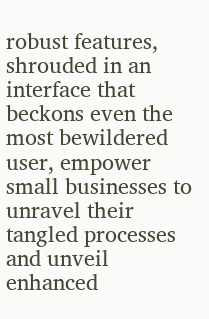robust features, shrouded in an interface that beckons even the most bewildered user, empower small businesses to unravel their tangled processes and unveil enhanced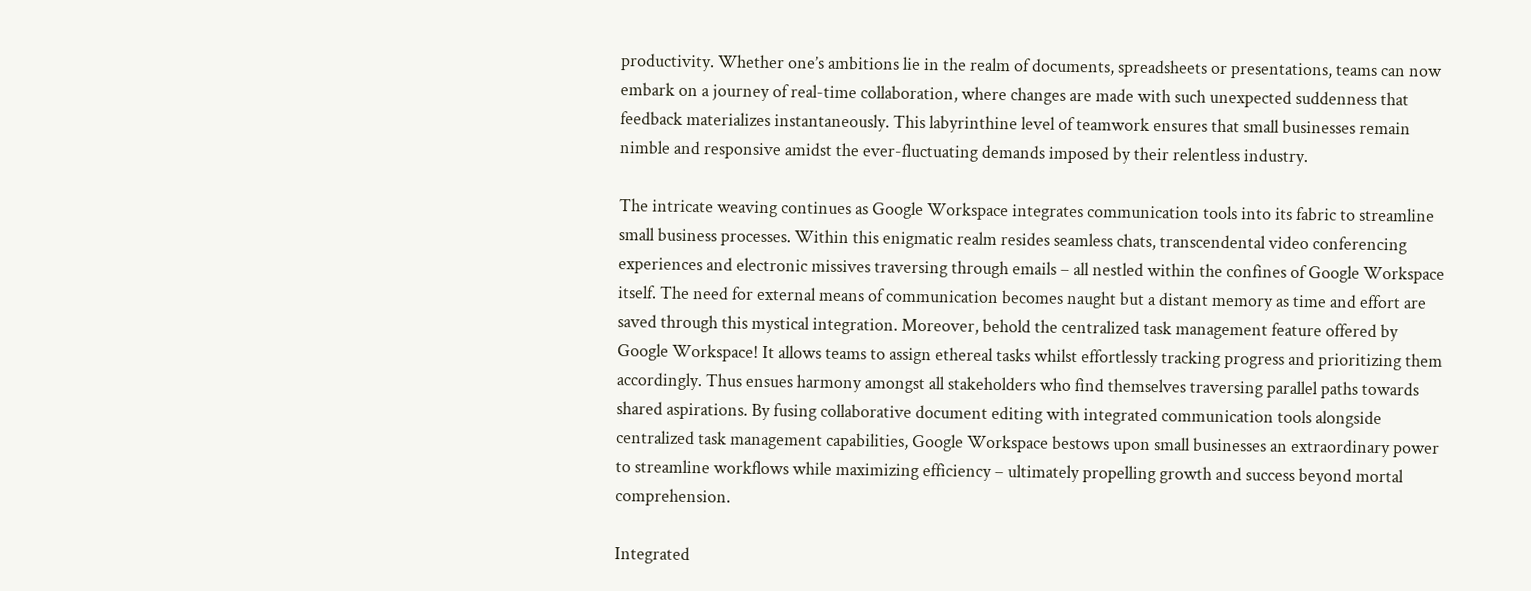productivity. Whether one’s ambitions lie in the realm of documents, spreadsheets or presentations, teams can now embark on a journey of real-time collaboration, where changes are made with such unexpected suddenness that feedback materializes instantaneously. This labyrinthine level of teamwork ensures that small businesses remain nimble and responsive amidst the ever-fluctuating demands imposed by their relentless industry.

The intricate weaving continues as Google Workspace integrates communication tools into its fabric to streamline small business processes. Within this enigmatic realm resides seamless chats, transcendental video conferencing experiences and electronic missives traversing through emails – all nestled within the confines of Google Workspace itself. The need for external means of communication becomes naught but a distant memory as time and effort are saved through this mystical integration. Moreover, behold the centralized task management feature offered by Google Workspace! It allows teams to assign ethereal tasks whilst effortlessly tracking progress and prioritizing them accordingly. Thus ensues harmony amongst all stakeholders who find themselves traversing parallel paths towards shared aspirations. By fusing collaborative document editing with integrated communication tools alongside centralized task management capabilities, Google Workspace bestows upon small businesses an extraordinary power to streamline workflows while maximizing efficiency – ultimately propelling growth and success beyond mortal comprehension.

Integrated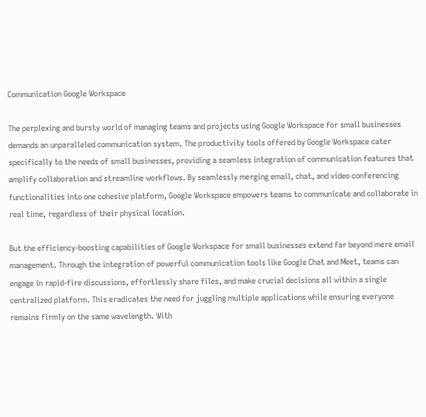Communication Google Workspace

The perplexing and bursty world of managing teams and projects using Google Workspace for small businesses demands an unparalleled communication system. The productivity tools offered by Google Workspace cater specifically to the needs of small businesses, providing a seamless integration of communication features that amplify collaboration and streamline workflows. By seamlessly merging email, chat, and video conferencing functionalities into one cohesive platform, Google Workspace empowers teams to communicate and collaborate in real time, regardless of their physical location.

But the efficiency-boosting capabilities of Google Workspace for small businesses extend far beyond mere email management. Through the integration of powerful communication tools like Google Chat and Meet, teams can engage in rapid-fire discussions, effortlessly share files, and make crucial decisions all within a single centralized platform. This eradicates the need for juggling multiple applications while ensuring everyone remains firmly on the same wavelength. With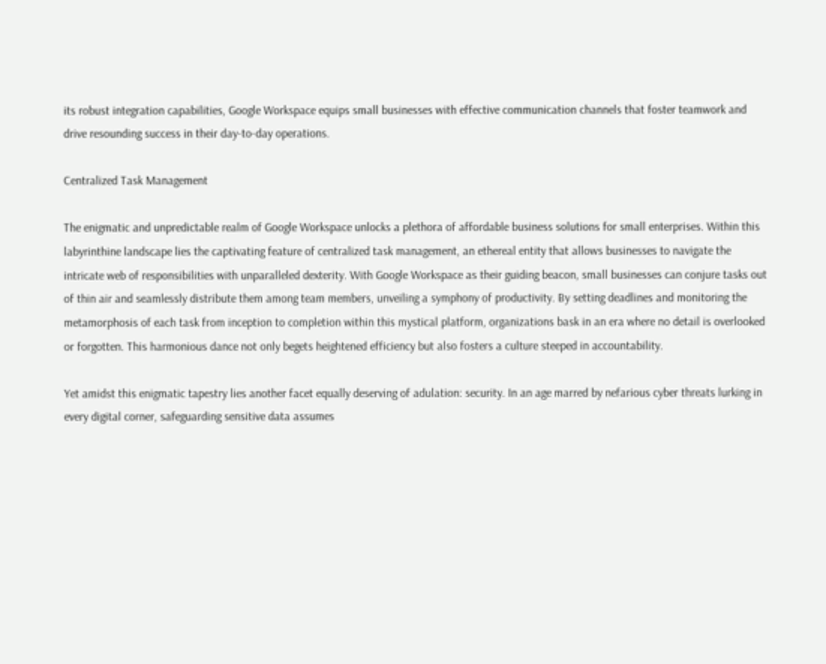its robust integration capabilities, Google Workspace equips small businesses with effective communication channels that foster teamwork and drive resounding success in their day-to-day operations.

Centralized Task Management

The enigmatic and unpredictable realm of Google Workspace unlocks a plethora of affordable business solutions for small enterprises. Within this labyrinthine landscape lies the captivating feature of centralized task management, an ethereal entity that allows businesses to navigate the intricate web of responsibilities with unparalleled dexterity. With Google Workspace as their guiding beacon, small businesses can conjure tasks out of thin air and seamlessly distribute them among team members, unveiling a symphony of productivity. By setting deadlines and monitoring the metamorphosis of each task from inception to completion within this mystical platform, organizations bask in an era where no detail is overlooked or forgotten. This harmonious dance not only begets heightened efficiency but also fosters a culture steeped in accountability.

Yet amidst this enigmatic tapestry lies another facet equally deserving of adulation: security. In an age marred by nefarious cyber threats lurking in every digital corner, safeguarding sensitive data assumes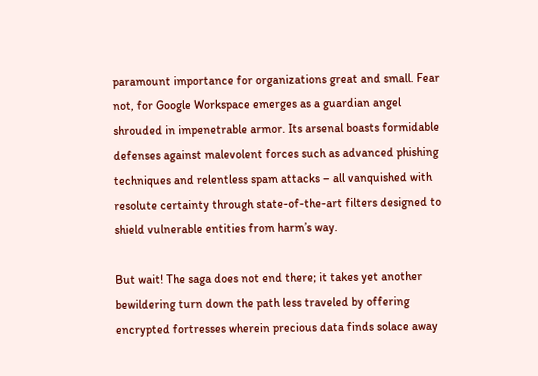paramount importance for organizations great and small. Fear not, for Google Workspace emerges as a guardian angel shrouded in impenetrable armor. Its arsenal boasts formidable defenses against malevolent forces such as advanced phishing techniques and relentless spam attacks – all vanquished with resolute certainty through state-of-the-art filters designed to shield vulnerable entities from harm’s way.

But wait! The saga does not end there; it takes yet another bewildering turn down the path less traveled by offering encrypted fortresses wherein precious data finds solace away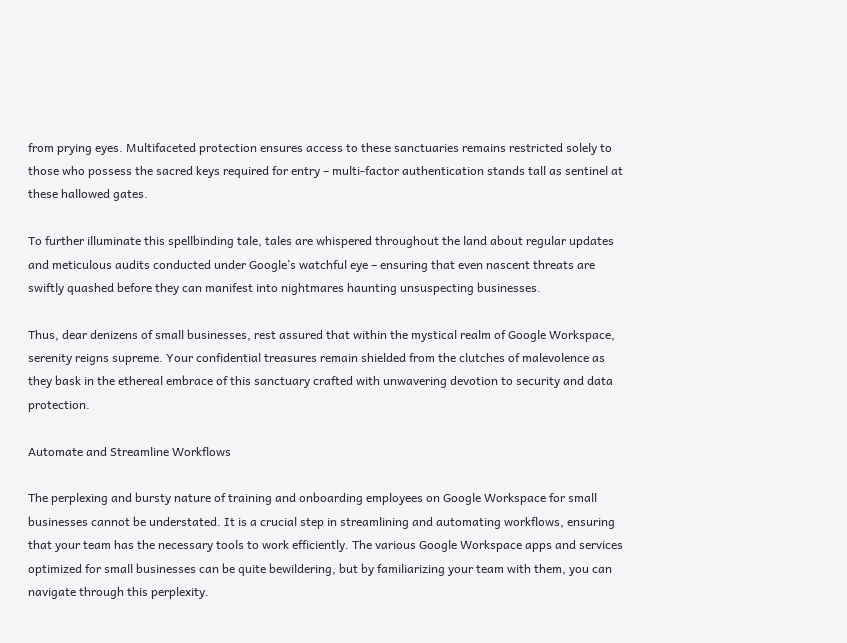from prying eyes. Multifaceted protection ensures access to these sanctuaries remains restricted solely to those who possess the sacred keys required for entry – multi-factor authentication stands tall as sentinel at these hallowed gates.

To further illuminate this spellbinding tale, tales are whispered throughout the land about regular updates and meticulous audits conducted under Google’s watchful eye – ensuring that even nascent threats are swiftly quashed before they can manifest into nightmares haunting unsuspecting businesses.

Thus, dear denizens of small businesses, rest assured that within the mystical realm of Google Workspace, serenity reigns supreme. Your confidential treasures remain shielded from the clutches of malevolence as they bask in the ethereal embrace of this sanctuary crafted with unwavering devotion to security and data protection.

Automate and Streamline Workflows

The perplexing and bursty nature of training and onboarding employees on Google Workspace for small businesses cannot be understated. It is a crucial step in streamlining and automating workflows, ensuring that your team has the necessary tools to work efficiently. The various Google Workspace apps and services optimized for small businesses can be quite bewildering, but by familiarizing your team with them, you can navigate through this perplexity.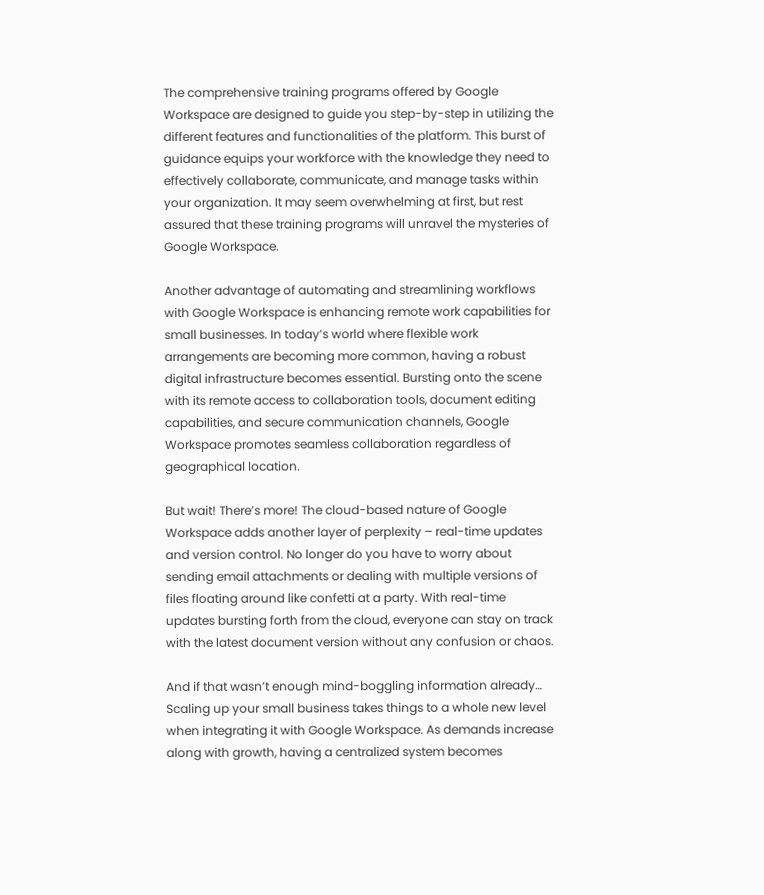The comprehensive training programs offered by Google Workspace are designed to guide you step-by-step in utilizing the different features and functionalities of the platform. This burst of guidance equips your workforce with the knowledge they need to effectively collaborate, communicate, and manage tasks within your organization. It may seem overwhelming at first, but rest assured that these training programs will unravel the mysteries of Google Workspace.

Another advantage of automating and streamlining workflows with Google Workspace is enhancing remote work capabilities for small businesses. In today’s world where flexible work arrangements are becoming more common, having a robust digital infrastructure becomes essential. Bursting onto the scene with its remote access to collaboration tools, document editing capabilities, and secure communication channels, Google Workspace promotes seamless collaboration regardless of geographical location.

But wait! There’s more! The cloud-based nature of Google Workspace adds another layer of perplexity – real-time updates and version control. No longer do you have to worry about sending email attachments or dealing with multiple versions of files floating around like confetti at a party. With real-time updates bursting forth from the cloud, everyone can stay on track with the latest document version without any confusion or chaos.

And if that wasn’t enough mind-boggling information already… Scaling up your small business takes things to a whole new level when integrating it with Google Workspace. As demands increase along with growth, having a centralized system becomes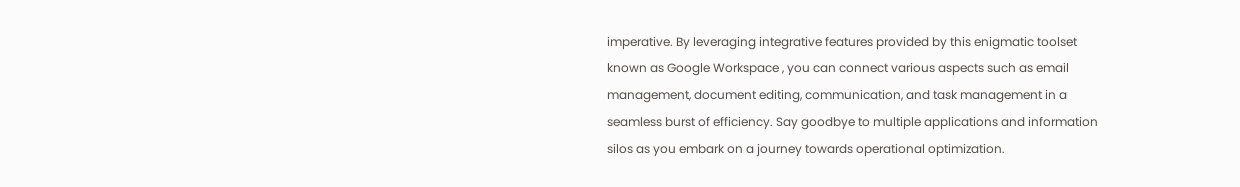imperative. By leveraging integrative features provided by this enigmatic toolset known as Google Workspace , you can connect various aspects such as email management, document editing, communication, and task management in a seamless burst of efficiency. Say goodbye to multiple applications and information silos as you embark on a journey towards operational optimization.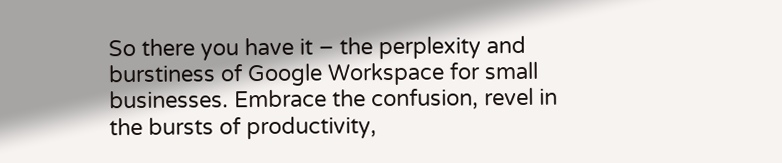So there you have it – the perplexity and burstiness of Google Workspace for small businesses. Embrace the confusion, revel in the bursts of productivity,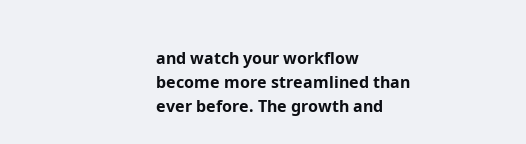and watch your workflow become more streamlined than ever before. The growth and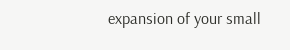expansion of your small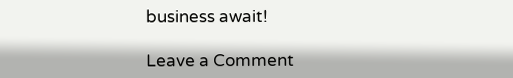business await!

Leave a Comment